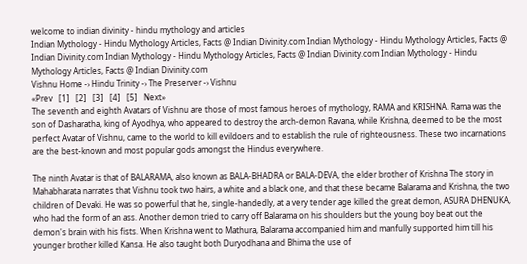welcome to indian divinity - hindu mythology and articles
Indian Mythology - Hindu Mythology Articles, Facts @ Indian Divinity.com Indian Mythology - Hindu Mythology Articles, Facts @ Indian Divinity.com Indian Mythology - Hindu Mythology Articles, Facts @ Indian Divinity.com Indian Mythology - Hindu Mythology Articles, Facts @ Indian Divinity.com
Vishnu Home -› Hindu Trinity -› The Preserver -› Vishnu
«Prev   [1]   [2]   [3]   [4]   [5]   Next»
The seventh and eighth Avatars of Vishnu are those of most famous heroes of mythology, RAMA and KRISHNA. Rama was the son of Dasharatha, king of Ayodhya, who appeared to destroy the arch-demon Ravana, while Krishna, deemed to be the most perfect Avatar of Vishnu, came to the world to kill evildoers and to establish the rule of righteousness. These two incarnations are the best-known and most popular gods amongst the Hindus everywhere.

The ninth Avatar is that of BALARAMA, also known as BALA-BHADRA or BALA-DEVA, the elder brother of Krishna The story in Mahabharata narrates that Vishnu took two hairs, a white and a black one, and that these became Balarama and Krishna, the two children of Devaki. He was so powerful that he, single-handedly, at a very tender age killed the great demon, ASURA DHENUKA, who had the form of an ass. Another demon tried to carry off Balarama on his shoulders but the young boy beat out the demon's brain with his fists. When Krishna went to Mathura, Balarama accompanied him and manfully supported him till his younger brother killed Kansa. He also taught both Duryodhana and Bhima the use of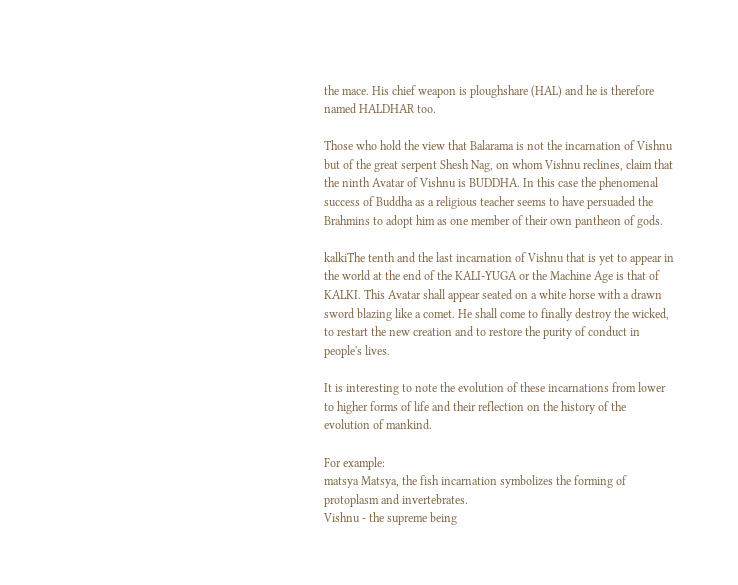the mace. His chief weapon is ploughshare (HAL) and he is therefore named HALDHAR too.

Those who hold the view that Balarama is not the incarnation of Vishnu but of the great serpent Shesh Nag, on whom Vishnu reclines, claim that the ninth Avatar of Vishnu is BUDDHA. In this case the phenomenal success of Buddha as a religious teacher seems to have persuaded the Brahmins to adopt him as one member of their own pantheon of gods.

kalkiThe tenth and the last incarnation of Vishnu that is yet to appear in the world at the end of the KALI-YUGA or the Machine Age is that of KALKI. This Avatar shall appear seated on a white horse with a drawn sword blazing like a comet. He shall come to finally destroy the wicked, to restart the new creation and to restore the purity of conduct in people's lives.

It is interesting to note the evolution of these incarnations from lower to higher forms of life and their reflection on the history of the evolution of mankind.

For example:
matsya Matsya, the fish incarnation symbolizes the forming of protoplasm and invertebrates.
Vishnu - the supreme being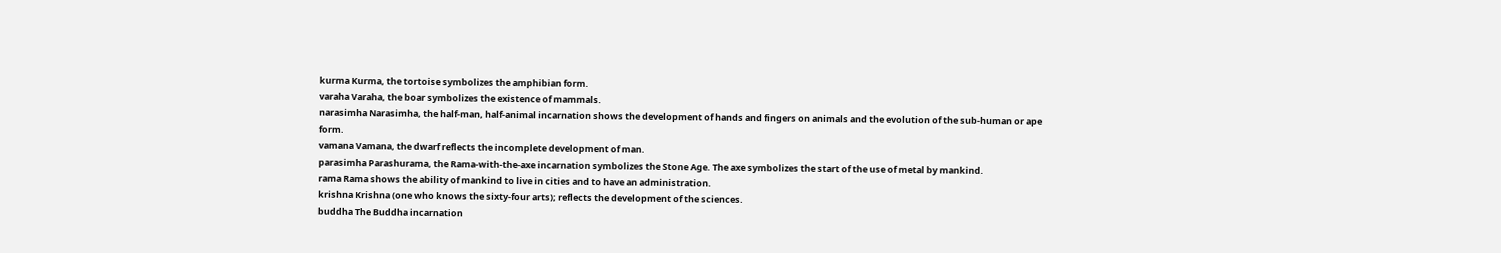kurma Kurma, the tortoise symbolizes the amphibian form.
varaha Varaha, the boar symbolizes the existence of mammals.
narasimha Narasimha, the half-man, half-animal incarnation shows the development of hands and fingers on animals and the evolution of the sub-human or ape form.
vamana Vamana, the dwarf reflects the incomplete development of man.
parasimha Parashurama, the Rama-with-the-axe incarnation symbolizes the Stone Age. The axe symbolizes the start of the use of metal by mankind.
rama Rama shows the ability of mankind to live in cities and to have an administration.
krishna Krishna (one who knows the sixty-four arts); reflects the development of the sciences.
buddha The Buddha incarnation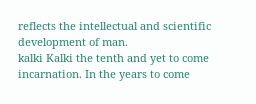reflects the intellectual and scientific development of man.
kalki Kalki the tenth and yet to come incarnation. In the years to come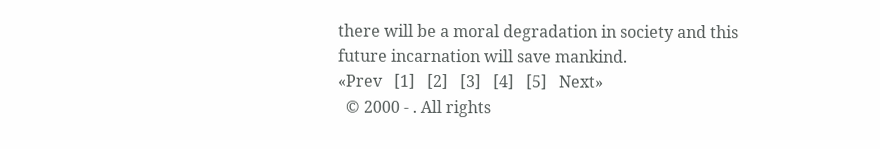there will be a moral degradation in society and this future incarnation will save mankind.
«Prev   [1]   [2]   [3]   [4]   [5]   Next»
  © 2000 - . All rights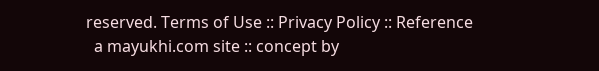reserved. Terms of Use :: Privacy Policy :: Reference
  a mayukhi.com site :: concept by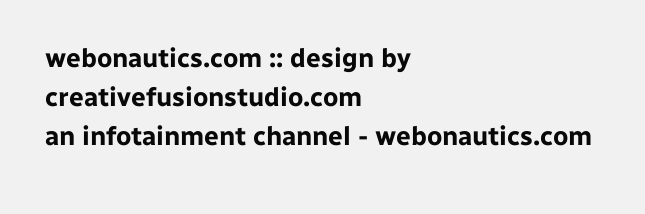webonautics.com :: design by creativefusionstudio.com
an infotainment channel - webonautics.com